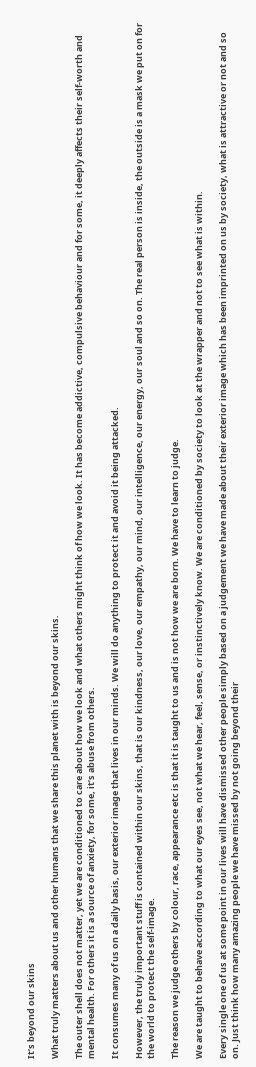It’s beyond our skins

What truly matters about us and other humans that we share this planet with is beyond our skins.

The outer shell does not matter, yet we are conditioned to care about how we look and what others might think of how we look. It has become addictive, compulsive behaviour and for some, it deeply affects their self-worth and mental health. For others it is a source of anxiety, for some, it’s abuse from others.

It consumes many of us on a daily basis, our exterior image that lives in our minds. We will do anything to protect it and avoid it being attacked.

However, the truly important stuff is contained within our skins, that is our kindness, our love, our empathy, our mind, our intelligence, our energy, our soul and so on. The real person is inside, the outside is a mask we put on for the world to protect the self-image.

The reason we judge others by colour, race, appearance etc is that it is taught to us and is not how we are born. We have to learn to judge.

We are taught to behave according to what our eyes see, not what we hear, feel, sense, or instinctively know. We are conditioned by society to look at the wrapper and not to see what is within.

Every single one of us at some point in our lives will have dismissed other people simply based on a judgement we have made about their exterior image which has been imprinted on us by society, what is attractive or not and so on. Just think how many amazing people we have missed by not going beyond their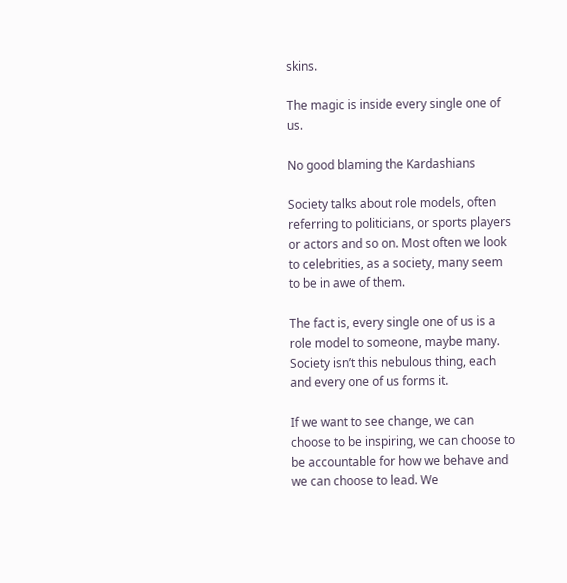skins.

The magic is inside every single one of us.

No good blaming the Kardashians

Society talks about role models, often referring to politicians, or sports players or actors and so on. Most often we look to celebrities, as a society, many seem to be in awe of them.

The fact is, every single one of us is a role model to someone, maybe many. Society isn’t this nebulous thing, each and every one of us forms it.

If we want to see change, we can choose to be inspiring, we can choose to be accountable for how we behave and we can choose to lead. We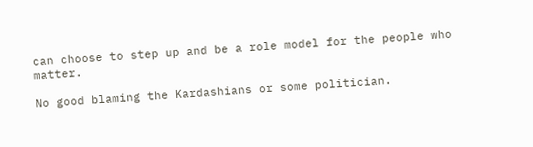can choose to step up and be a role model for the people who matter.

No good blaming the Kardashians or some politician.